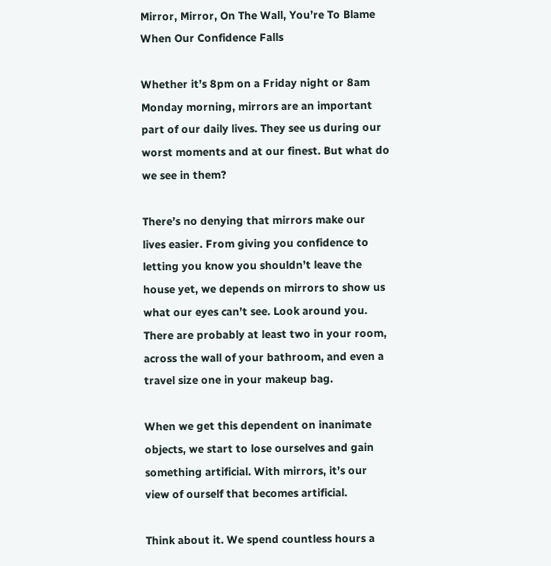Mirror, Mirror, On The Wall, You’re To Blame When Our Confidence Falls

Whether it’s 8pm on a Friday night or 8am Monday morning, mirrors are an important part of our daily lives. They see us during our worst moments and at our finest. But what do we see in them?

There’s no denying that mirrors make our lives easier. From giving you confidence to letting you know you shouldn’t leave the house yet, we depends on mirrors to show us what our eyes can’t see. Look around you. There are probably at least two in your room, across the wall of your bathroom, and even a travel size one in your makeup bag.

When we get this dependent on inanimate objects, we start to lose ourselves and gain something artificial. With mirrors, it’s our view of ourself that becomes artificial.

Think about it. We spend countless hours a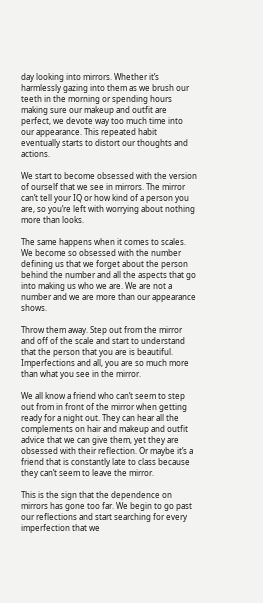day looking into mirrors. Whether it’s harmlessly gazing into them as we brush our teeth in the morning or spending hours making sure our makeup and outfit are perfect, we devote way too much time into our appearance. This repeated habit eventually starts to distort our thoughts and actions.

We start to become obsessed with the version of ourself that we see in mirrors. The mirror can’t tell your IQ or how kind of a person you are, so you’re left with worrying about nothing more than looks.

The same happens when it comes to scales. We become so obsessed with the number defining us that we forget about the person behind the number and all the aspects that go into making us who we are. We are not a number and we are more than our appearance shows.

Throw them away. Step out from the mirror and off of the scale and start to understand that the person that you are is beautiful. Imperfections and all, you are so much more than what you see in the mirror.

We all know a friend who can’t seem to step out from in front of the mirror when getting ready for a night out. They can hear all the complements on hair and makeup and outfit advice that we can give them, yet they are obsessed with their reflection. Or maybe it’s a friend that is constantly late to class because they can’t seem to leave the mirror.

This is the sign that the dependence on mirrors has gone too far. We begin to go past our reflections and start searching for every imperfection that we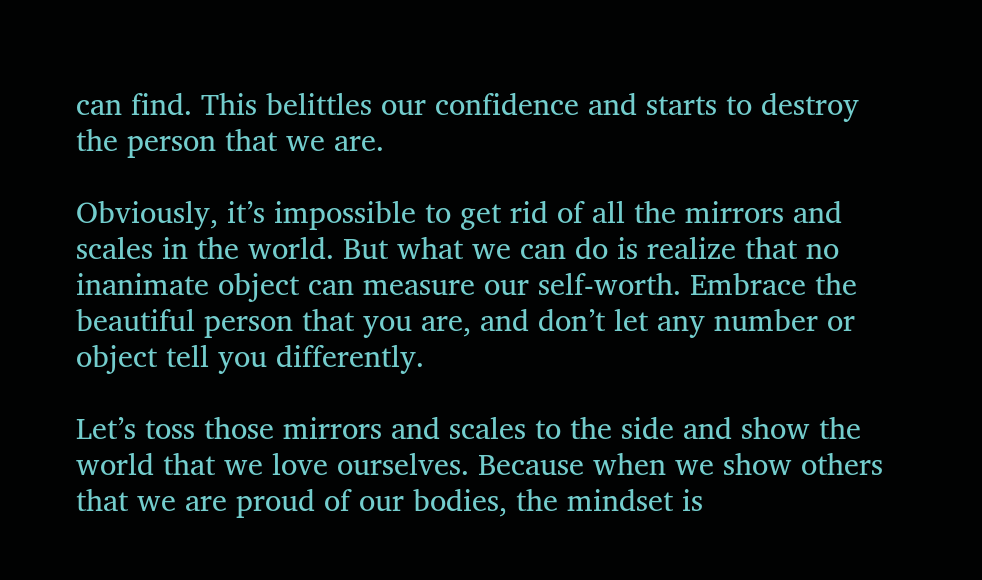can find. This belittles our confidence and starts to destroy the person that we are.

Obviously, it’s impossible to get rid of all the mirrors and scales in the world. But what we can do is realize that no inanimate object can measure our self-worth. Embrace the beautiful person that you are, and don’t let any number or object tell you differently.

Let’s toss those mirrors and scales to the side and show the world that we love ourselves. Because when we show others that we are proud of our bodies, the mindset is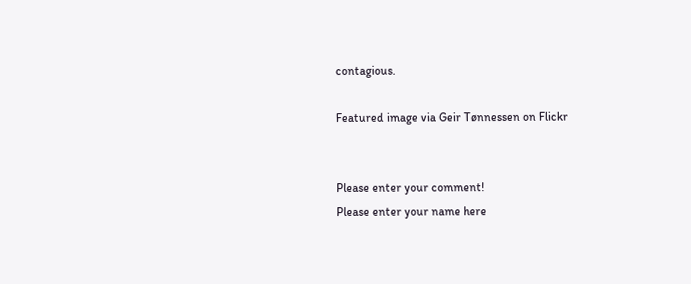contagious.

Featured image via Geir Tønnessen on Flickr


Please enter your comment!
Please enter your name here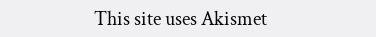This site uses Akismet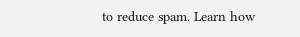to reduce spam. Learn how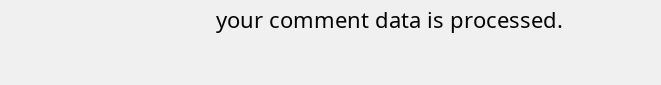your comment data is processed.